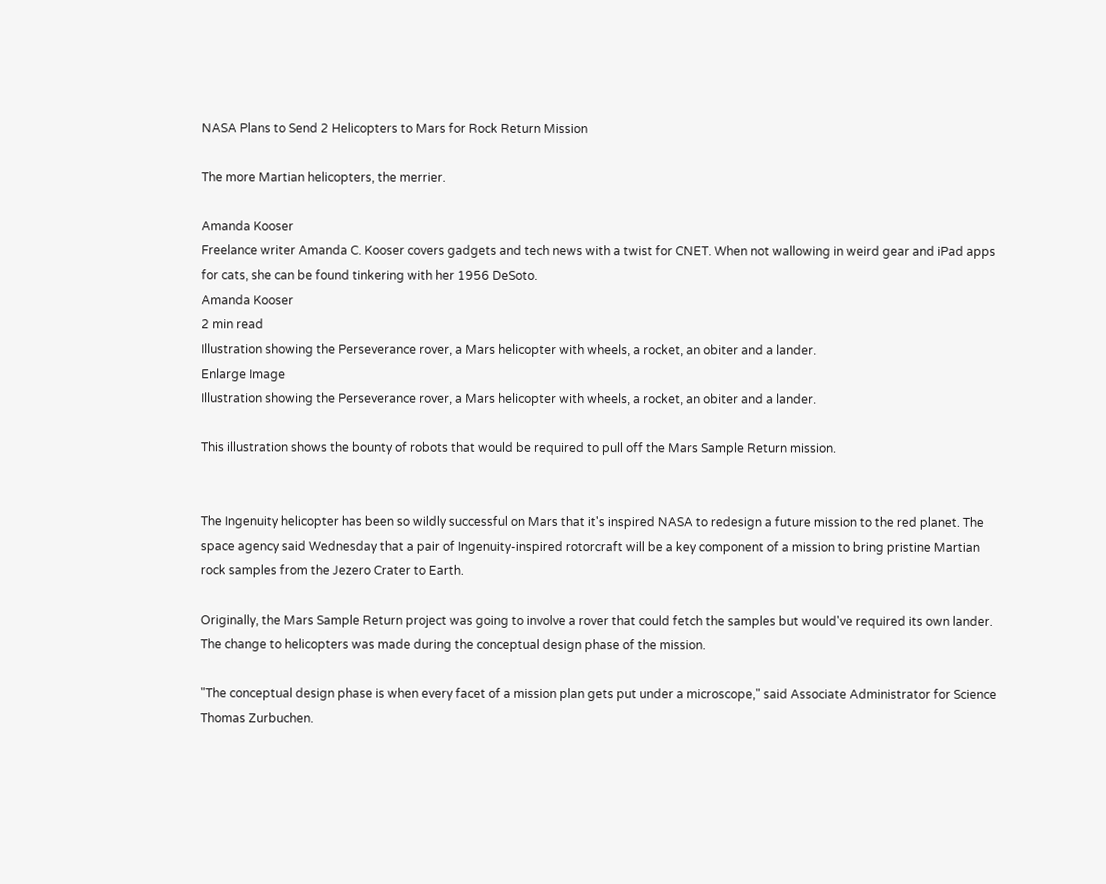NASA Plans to Send 2 Helicopters to Mars for Rock Return Mission

The more Martian helicopters, the merrier.

Amanda Kooser
Freelance writer Amanda C. Kooser covers gadgets and tech news with a twist for CNET. When not wallowing in weird gear and iPad apps for cats, she can be found tinkering with her 1956 DeSoto.
Amanda Kooser
2 min read
Illustration showing the Perseverance rover, a Mars helicopter with wheels, a rocket, an obiter and a lander.
Enlarge Image
Illustration showing the Perseverance rover, a Mars helicopter with wheels, a rocket, an obiter and a lander.

This illustration shows the bounty of robots that would be required to pull off the Mars Sample Return mission.


The Ingenuity helicopter has been so wildly successful on Mars that it's inspired NASA to redesign a future mission to the red planet. The space agency said Wednesday that a pair of Ingenuity-inspired rotorcraft will be a key component of a mission to bring pristine Martian rock samples from the Jezero Crater to Earth.

Originally, the Mars Sample Return project was going to involve a rover that could fetch the samples but would've required its own lander. The change to helicopters was made during the conceptual design phase of the mission.

"The conceptual design phase is when every facet of a mission plan gets put under a microscope," said Associate Administrator for Science Thomas Zurbuchen.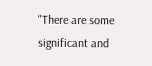"There are some significant and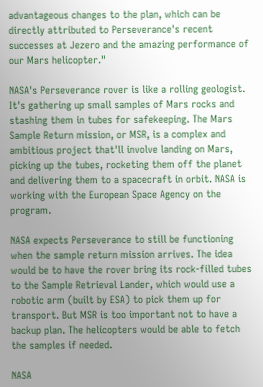advantageous changes to the plan, which can be directly attributed to Perseverance's recent successes at Jezero and the amazing performance of our Mars helicopter."

NASA's Perseverance rover is like a rolling geologist. It's gathering up small samples of Mars rocks and stashing them in tubes for safekeeping. The Mars Sample Return mission, or MSR, is a complex and ambitious project that'll involve landing on Mars, picking up the tubes, rocketing them off the planet and delivering them to a spacecraft in orbit. NASA is working with the European Space Agency on the program.

NASA expects Perseverance to still be functioning when the sample return mission arrives. The idea would be to have the rover bring its rock-filled tubes to the Sample Retrieval Lander, which would use a robotic arm (built by ESA) to pick them up for transport. But MSR is too important not to have a backup plan. The helicopters would be able to fetch the samples if needed.

NASA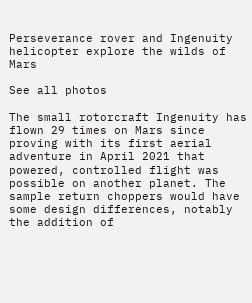Perseverance rover and Ingenuity helicopter explore the wilds of Mars

See all photos

The small rotorcraft Ingenuity has flown 29 times on Mars since proving with its first aerial adventure in April 2021 that powered, controlled flight was possible on another planet. The sample return choppers would have some design differences, notably the addition of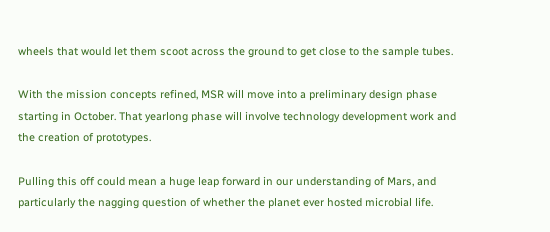wheels that would let them scoot across the ground to get close to the sample tubes.

With the mission concepts refined, MSR will move into a preliminary design phase starting in October. That yearlong phase will involve technology development work and the creation of prototypes.

Pulling this off could mean a huge leap forward in our understanding of Mars, and particularly the nagging question of whether the planet ever hosted microbial life.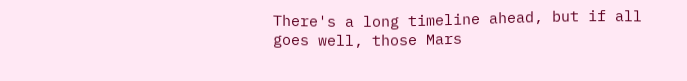There's a long timeline ahead, but if all goes well, those Mars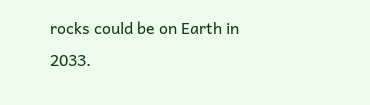rocks could be on Earth in 2033.